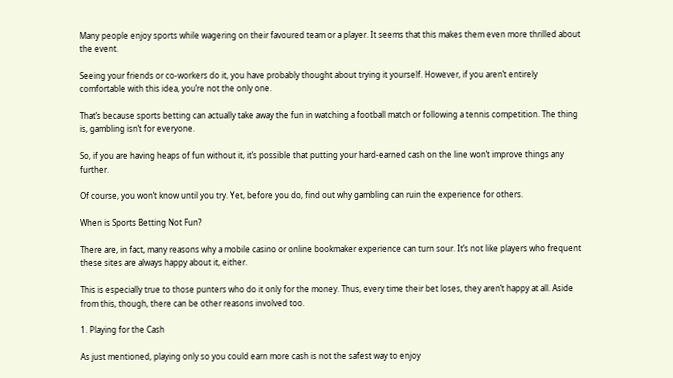Many people enjoy sports while wagering on their favoured team or a player. It seems that this makes them even more thrilled about the event.

Seeing your friends or co-workers do it, you have probably thought about trying it yourself. However, if you aren’t entirely comfortable with this idea, you’re not the only one.

That’s because sports betting can actually take away the fun in watching a football match or following a tennis competition. The thing is, gambling isn’t for everyone.

So, if you are having heaps of fun without it, it’s possible that putting your hard-earned cash on the line won’t improve things any further.

Of course, you won’t know until you try. Yet, before you do, find out why gambling can ruin the experience for others.

When is Sports Betting Not Fun?

There are, in fact, many reasons why a mobile casino or online bookmaker experience can turn sour. It’s not like players who frequent these sites are always happy about it, either.

This is especially true to those punters who do it only for the money. Thus, every time their bet loses, they aren’t happy at all. Aside from this, though, there can be other reasons involved too.

1. Playing for the Cash

As just mentioned, playing only so you could earn more cash is not the safest way to enjoy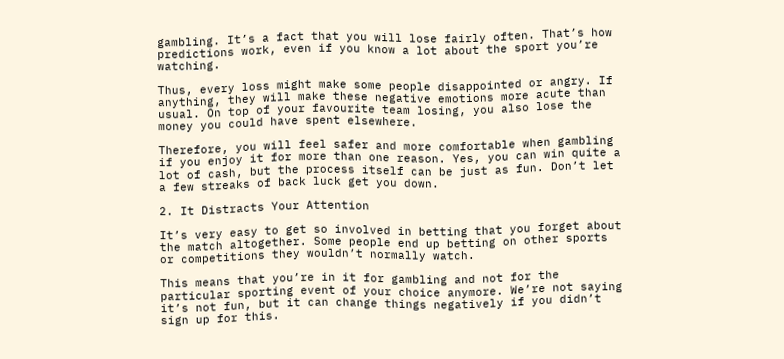gambling. It’s a fact that you will lose fairly often. That’s how predictions work, even if you know a lot about the sport you’re watching.

Thus, every loss might make some people disappointed or angry. If anything, they will make these negative emotions more acute than usual. On top of your favourite team losing, you also lose the money you could have spent elsewhere.

Therefore, you will feel safer and more comfortable when gambling if you enjoy it for more than one reason. Yes, you can win quite a lot of cash, but the process itself can be just as fun. Don’t let a few streaks of back luck get you down.

2. It Distracts Your Attention

It’s very easy to get so involved in betting that you forget about the match altogether. Some people end up betting on other sports or competitions they wouldn’t normally watch.

This means that you’re in it for gambling and not for the particular sporting event of your choice anymore. We’re not saying it’s not fun, but it can change things negatively if you didn’t sign up for this.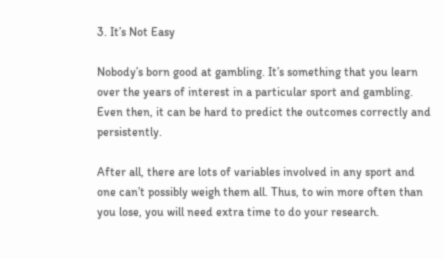3. It’s Not Easy

Nobody’s born good at gambling. It’s something that you learn over the years of interest in a particular sport and gambling. Even then, it can be hard to predict the outcomes correctly and persistently.

After all, there are lots of variables involved in any sport and one can’t possibly weigh them all. Thus, to win more often than you lose, you will need extra time to do your research.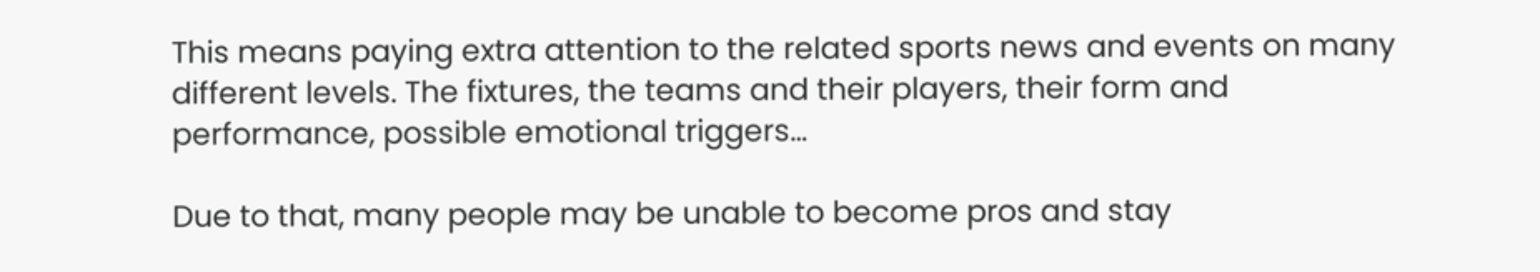This means paying extra attention to the related sports news and events on many different levels. The fixtures, the teams and their players, their form and performance, possible emotional triggers…

Due to that, many people may be unable to become pros and stay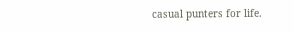casual punters for life.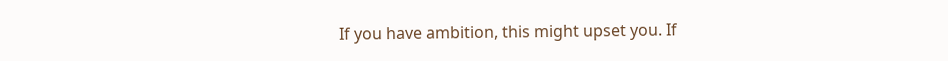If you have ambition, this might upset you. If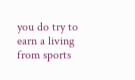you do try to earn a living from sports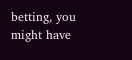betting, you might have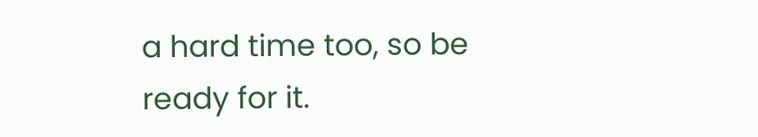a hard time too, so be ready for it.